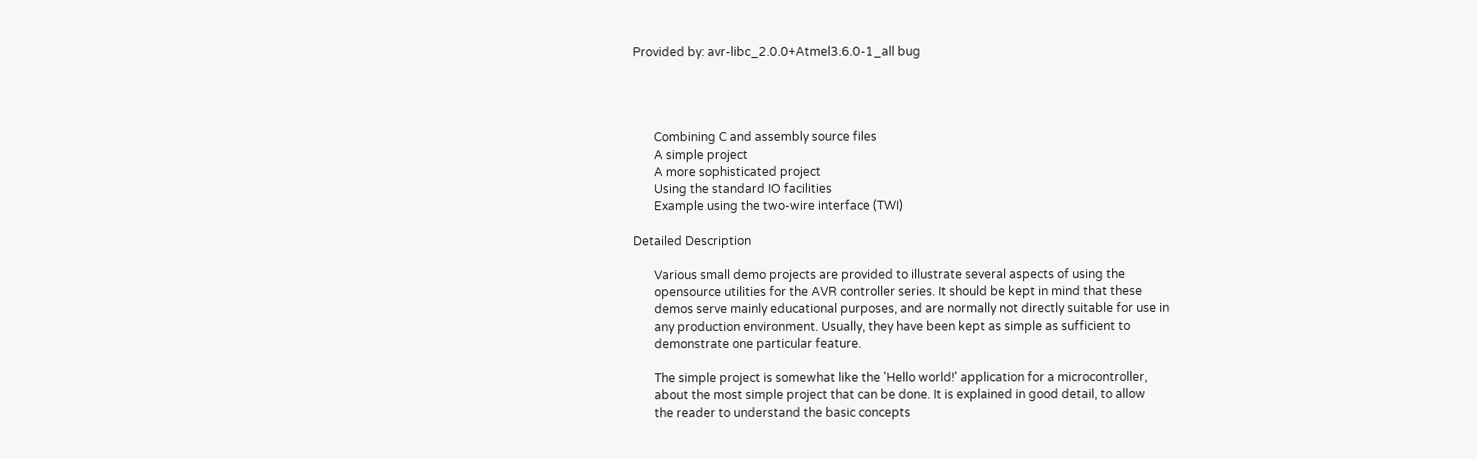Provided by: avr-libc_2.0.0+Atmel3.6.0-1_all bug




       Combining C and assembly source files
       A simple project
       A more sophisticated project
       Using the standard IO facilities
       Example using the two-wire interface (TWI)

Detailed Description

       Various small demo projects are provided to illustrate several aspects of using the
       opensource utilities for the AVR controller series. It should be kept in mind that these
       demos serve mainly educational purposes, and are normally not directly suitable for use in
       any production environment. Usually, they have been kept as simple as sufficient to
       demonstrate one particular feature.

       The simple project is somewhat like the 'Hello world!' application for a microcontroller,
       about the most simple project that can be done. It is explained in good detail, to allow
       the reader to understand the basic concepts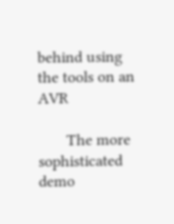behind using the tools on an AVR

       The more sophisticated demo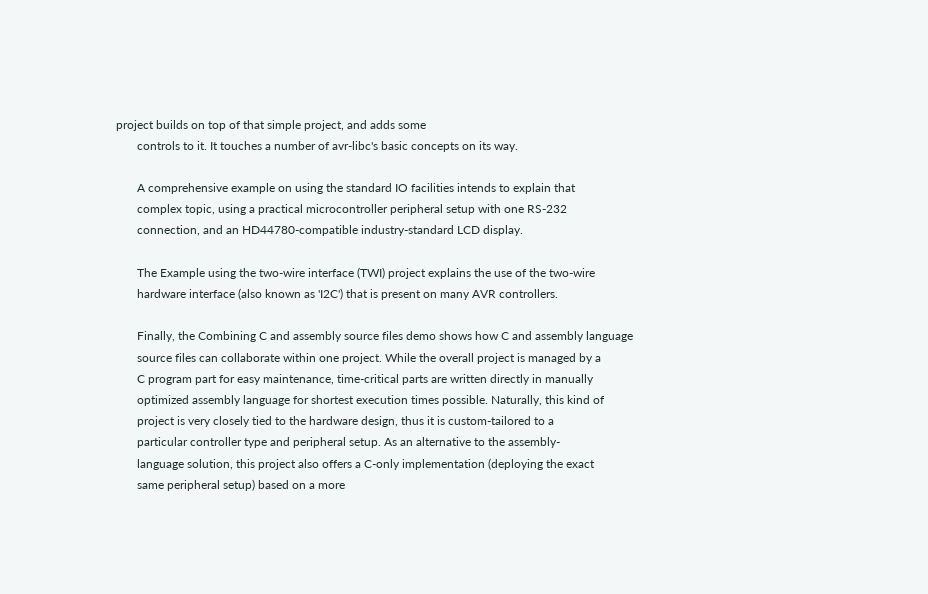project builds on top of that simple project, and adds some
       controls to it. It touches a number of avr-libc's basic concepts on its way.

       A comprehensive example on using the standard IO facilities intends to explain that
       complex topic, using a practical microcontroller peripheral setup with one RS-232
       connection, and an HD44780-compatible industry-standard LCD display.

       The Example using the two-wire interface (TWI) project explains the use of the two-wire
       hardware interface (also known as 'I2C') that is present on many AVR controllers.

       Finally, the Combining C and assembly source files demo shows how C and assembly language
       source files can collaborate within one project. While the overall project is managed by a
       C program part for easy maintenance, time-critical parts are written directly in manually
       optimized assembly language for shortest execution times possible. Naturally, this kind of
       project is very closely tied to the hardware design, thus it is custom-tailored to a
       particular controller type and peripheral setup. As an alternative to the assembly-
       language solution, this project also offers a C-only implementation (deploying the exact
       same peripheral setup) based on a more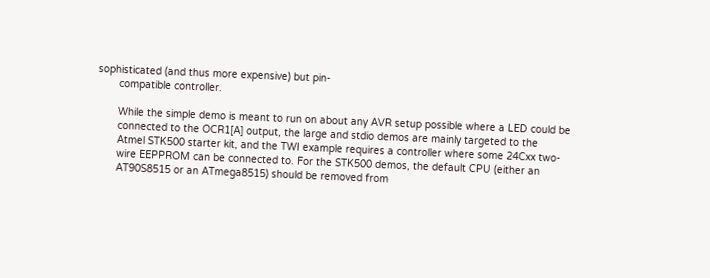sophisticated (and thus more expensive) but pin-
       compatible controller.

       While the simple demo is meant to run on about any AVR setup possible where a LED could be
       connected to the OCR1[A] output, the large and stdio demos are mainly targeted to the
       Atmel STK500 starter kit, and the TWI example requires a controller where some 24Cxx two-
       wire EEPPROM can be connected to. For the STK500 demos, the default CPU (either an
       AT90S8515 or an ATmega8515) should be removed from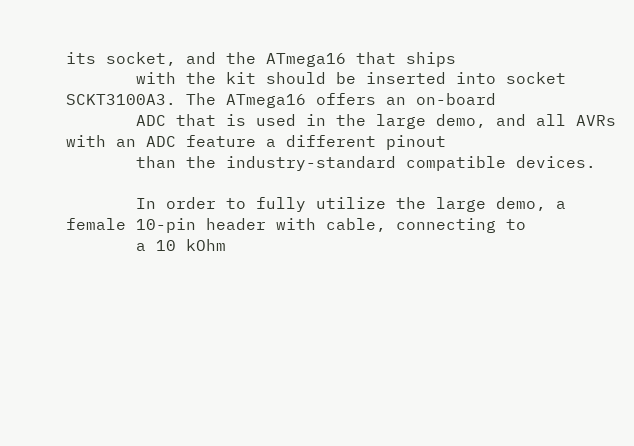its socket, and the ATmega16 that ships
       with the kit should be inserted into socket SCKT3100A3. The ATmega16 offers an on-board
       ADC that is used in the large demo, and all AVRs with an ADC feature a different pinout
       than the industry-standard compatible devices.

       In order to fully utilize the large demo, a female 10-pin header with cable, connecting to
       a 10 kOhm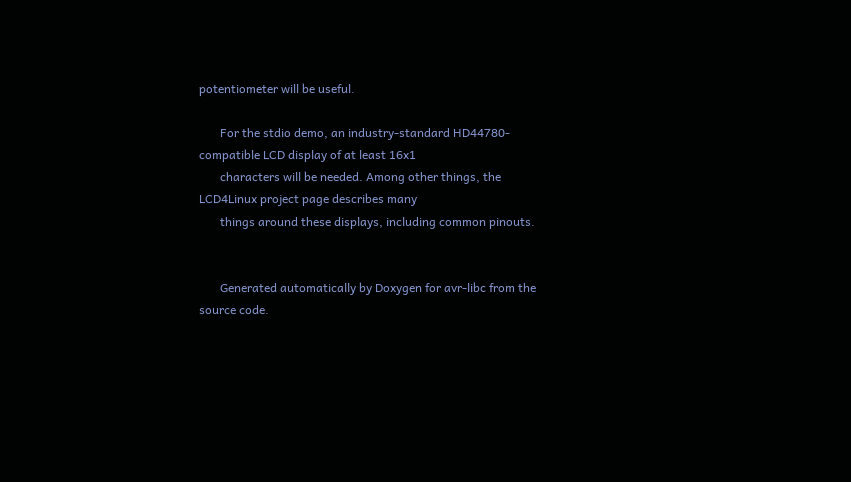potentiometer will be useful.

       For the stdio demo, an industry-standard HD44780-compatible LCD display of at least 16x1
       characters will be needed. Among other things, the LCD4Linux project page describes many
       things around these displays, including common pinouts.


       Generated automatically by Doxygen for avr-libc from the source code.